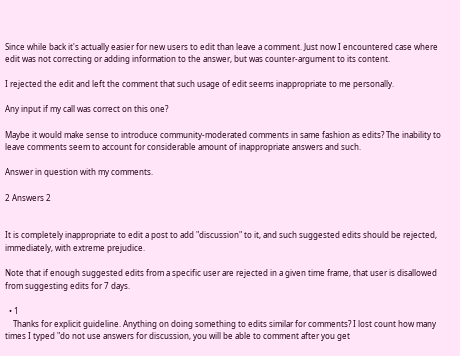Since while back it's actually easier for new users to edit than leave a comment. Just now I encountered case where edit was not correcting or adding information to the answer, but was counter-argument to its content.

I rejected the edit and left the comment that such usage of edit seems inappropriate to me personally.

Any input if my call was correct on this one?

Maybe it would make sense to introduce community-moderated comments in same fashion as edits? The inability to leave comments seem to account for considerable amount of inappropriate answers and such.

Answer in question with my comments.

2 Answers 2


It is completely inappropriate to edit a post to add "discussion" to it, and such suggested edits should be rejected, immediately, with extreme prejudice.

Note that if enough suggested edits from a specific user are rejected in a given time frame, that user is disallowed from suggesting edits for 7 days.

  • 1
    Thanks for explicit guideline. Anything on doing something to edits similar for comments? I lost count how many times I typed "do not use answers for discussion, you will be able to comment after you get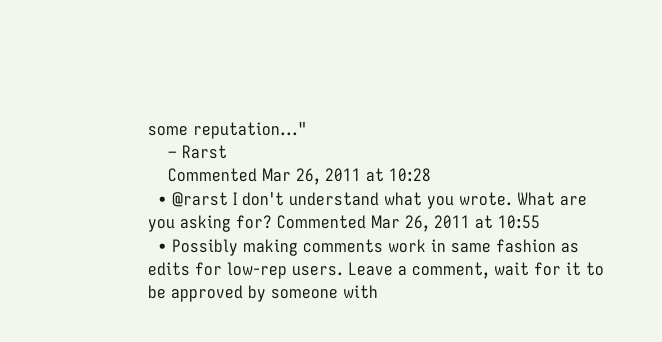some reputation..."
    – Rarst
    Commented Mar 26, 2011 at 10:28
  • @rarst I don't understand what you wrote. What are you asking for? Commented Mar 26, 2011 at 10:55
  • Possibly making comments work in same fashion as edits for low-rep users. Leave a comment, wait for it to be approved by someone with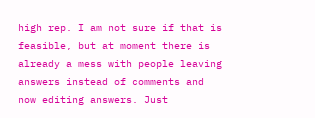high rep. I am not sure if that is feasible, but at moment there is already a mess with people leaving answers instead of comments and now editing answers. Just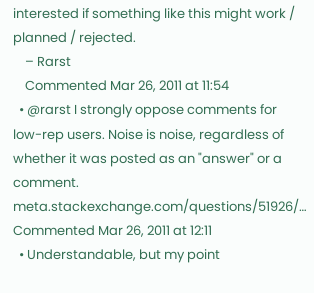interested if something like this might work / planned / rejected.
    – Rarst
    Commented Mar 26, 2011 at 11:54
  • @rarst I strongly oppose comments for low-rep users. Noise is noise, regardless of whether it was posted as an "answer" or a comment. meta.stackexchange.com/questions/51926/… Commented Mar 26, 2011 at 12:11
  • Understandable, but my point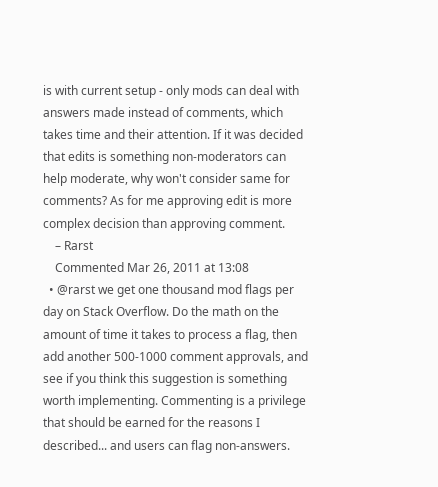is with current setup - only mods can deal with answers made instead of comments, which takes time and their attention. If it was decided that edits is something non-moderators can help moderate, why won't consider same for comments? As for me approving edit is more complex decision than approving comment.
    – Rarst
    Commented Mar 26, 2011 at 13:08
  • @rarst we get one thousand mod flags per day on Stack Overflow. Do the math on the amount of time it takes to process a flag, then add another 500-1000 comment approvals, and see if you think this suggestion is something worth implementing. Commenting is a privilege that should be earned for the reasons I described... and users can flag non-answers.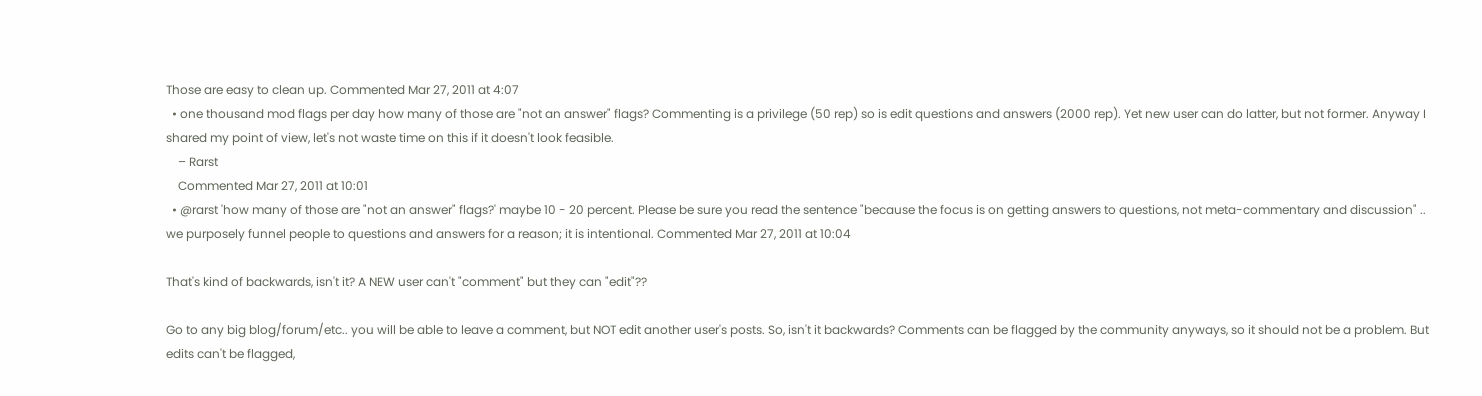Those are easy to clean up. Commented Mar 27, 2011 at 4:07
  • one thousand mod flags per day how many of those are "not an answer" flags? Commenting is a privilege (50 rep) so is edit questions and answers (2000 rep). Yet new user can do latter, but not former. Anyway I shared my point of view, let's not waste time on this if it doesn't look feasible.
    – Rarst
    Commented Mar 27, 2011 at 10:01
  • @rarst 'how many of those are "not an answer" flags?' maybe 10 - 20 percent. Please be sure you read the sentence "because the focus is on getting answers to questions, not meta-commentary and discussion" .. we purposely funnel people to questions and answers for a reason; it is intentional. Commented Mar 27, 2011 at 10:04

That's kind of backwards, isn't it? A NEW user can't "comment" but they can "edit"??

Go to any big blog/forum/etc.. you will be able to leave a comment, but NOT edit another user's posts. So, isn't it backwards? Comments can be flagged by the community anyways, so it should not be a problem. But edits can't be flagged,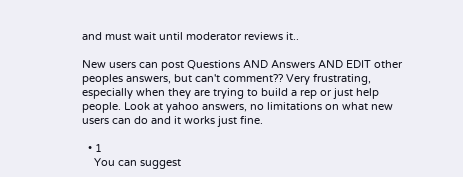and must wait until moderator reviews it..

New users can post Questions AND Answers AND EDIT other peoples answers, but can't comment?? Very frustrating, especially when they are trying to build a rep or just help people. Look at yahoo answers, no limitations on what new users can do and it works just fine.

  • 1
    You can suggest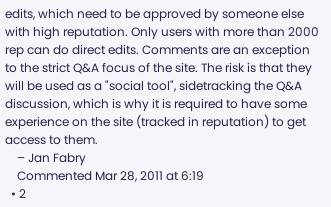edits, which need to be approved by someone else with high reputation. Only users with more than 2000 rep can do direct edits. Comments are an exception to the strict Q&A focus of the site. The risk is that they will be used as a "social tool", sidetracking the Q&A discussion, which is why it is required to have some experience on the site (tracked in reputation) to get access to them.
    – Jan Fabry
    Commented Mar 28, 2011 at 6:19
  • 2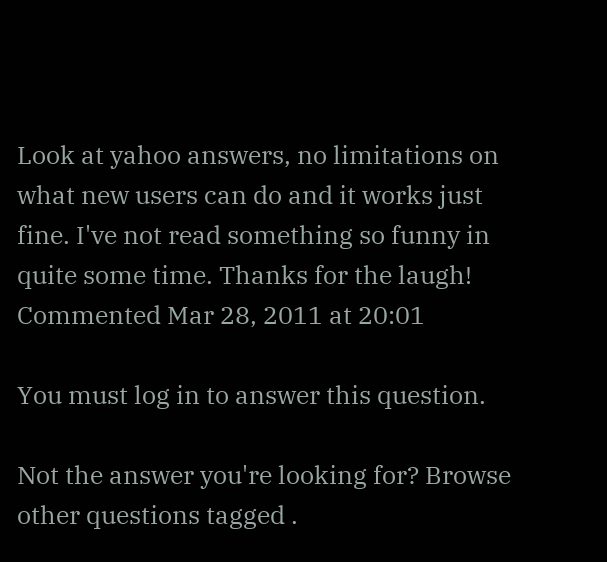Look at yahoo answers, no limitations on what new users can do and it works just fine. I've not read something so funny in quite some time. Thanks for the laugh! Commented Mar 28, 2011 at 20:01

You must log in to answer this question.

Not the answer you're looking for? Browse other questions tagged .